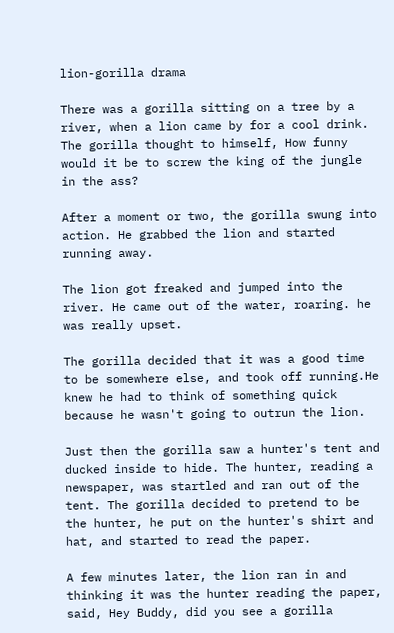lion-gorilla drama

There was a gorilla sitting on a tree by a river, when a lion came by for a cool drink. The gorilla thought to himself, How funny would it be to screw the king of the jungle in the ass?

After a moment or two, the gorilla swung into action. He grabbed the lion and started running away.

The lion got freaked and jumped into the river. He came out of the water, roaring. he was really upset.

The gorilla decided that it was a good time to be somewhere else, and took off running.He knew he had to think of something quick because he wasn't going to outrun the lion.

Just then the gorilla saw a hunter's tent and ducked inside to hide. The hunter, reading a newspaper, was startled and ran out of the tent. The gorilla decided to pretend to be the hunter, he put on the hunter's shirt and hat, and started to read the paper.

A few minutes later, the lion ran in and thinking it was the hunter reading the paper, said, Hey Buddy, did you see a gorilla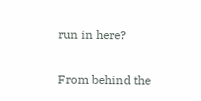run in here?

From behind the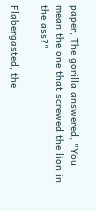paper, The gorilla answered, "You mean the one that screwed the lion in the ass?"

Flabergasted, the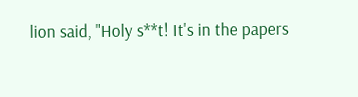lion said, "Holy s**t! It's in the papers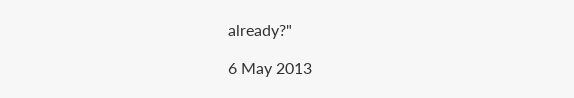already?"

6 May 2013